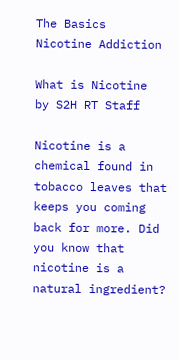The Basics
Nicotine Addiction

What is Nicotine
by S2H RT Staff

Nicotine is a chemical found in tobacco leaves that keeps you coming back for more. Did you know that nicotine is a natural ingredient?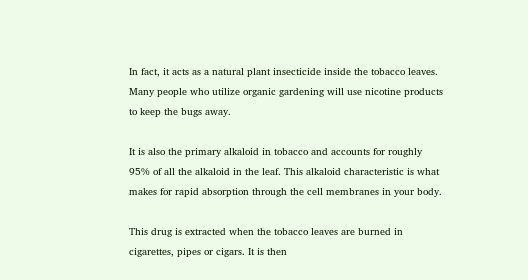In fact, it acts as a natural plant insecticide inside the tobacco leaves. Many people who utilize organic gardening will use nicotine products to keep the bugs away.

It is also the primary alkaloid in tobacco and accounts for roughly 95% of all the alkaloid in the leaf. This alkaloid characteristic is what makes for rapid absorption through the cell membranes in your body.

This drug is extracted when the tobacco leaves are burned in cigarettes, pipes or cigars. It is then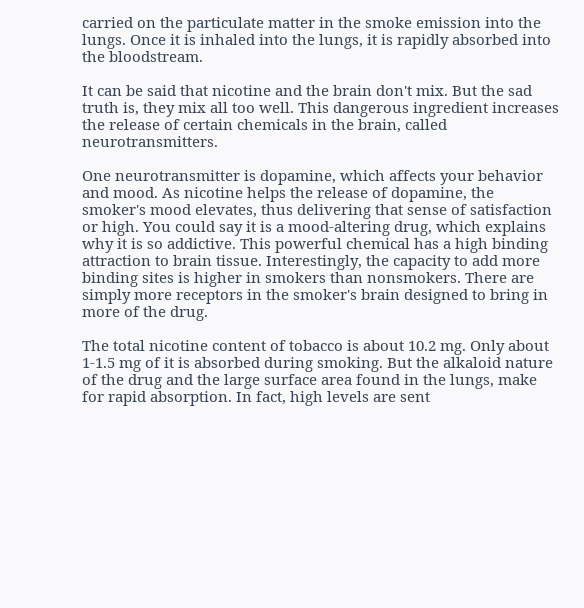carried on the particulate matter in the smoke emission into the lungs. Once it is inhaled into the lungs, it is rapidly absorbed into the bloodstream.

It can be said that nicotine and the brain don't mix. But the sad truth is, they mix all too well. This dangerous ingredient increases the release of certain chemicals in the brain, called neurotransmitters.

One neurotransmitter is dopamine, which affects your behavior and mood. As nicotine helps the release of dopamine, the smoker's mood elevates, thus delivering that sense of satisfaction or high. You could say it is a mood-altering drug, which explains why it is so addictive. This powerful chemical has a high binding attraction to brain tissue. Interestingly, the capacity to add more binding sites is higher in smokers than nonsmokers. There are simply more receptors in the smoker's brain designed to bring in more of the drug.

The total nicotine content of tobacco is about 10.2 mg. Only about 1-1.5 mg of it is absorbed during smoking. But the alkaloid nature of the drug and the large surface area found in the lungs, make for rapid absorption. In fact, high levels are sent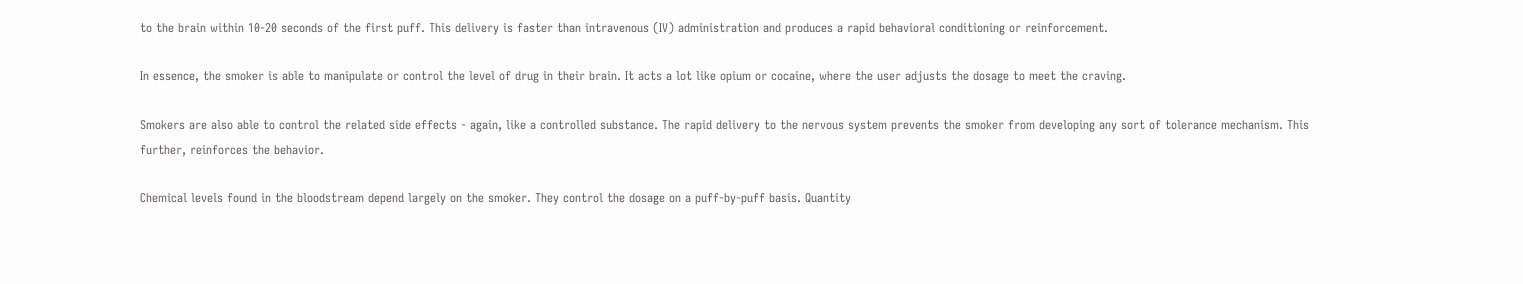to the brain within 10-20 seconds of the first puff. This delivery is faster than intravenous (IV) administration and produces a rapid behavioral conditioning or reinforcement.

In essence, the smoker is able to manipulate or control the level of drug in their brain. It acts a lot like opium or cocaine, where the user adjusts the dosage to meet the craving.

Smokers are also able to control the related side effects - again, like a controlled substance. The rapid delivery to the nervous system prevents the smoker from developing any sort of tolerance mechanism. This further, reinforces the behavior.

Chemical levels found in the bloodstream depend largely on the smoker. They control the dosage on a puff-by-puff basis. Quantity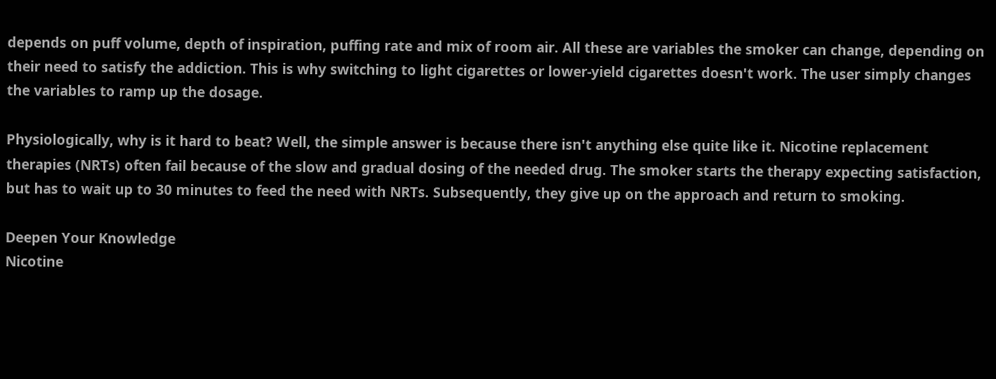depends on puff volume, depth of inspiration, puffing rate and mix of room air. All these are variables the smoker can change, depending on their need to satisfy the addiction. This is why switching to light cigarettes or lower-yield cigarettes doesn't work. The user simply changes the variables to ramp up the dosage.

Physiologically, why is it hard to beat? Well, the simple answer is because there isn't anything else quite like it. Nicotine replacement therapies (NRTs) often fail because of the slow and gradual dosing of the needed drug. The smoker starts the therapy expecting satisfaction, but has to wait up to 30 minutes to feed the need with NRTs. Subsequently, they give up on the approach and return to smoking.

Deepen Your Knowledge
Nicotine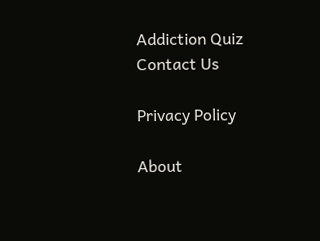Addiction Quiz
Contact Us

Privacy Policy

About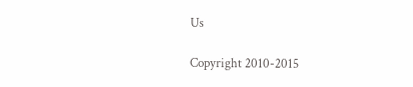Us

Copyright 2010-2015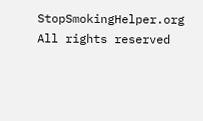StopSmokingHelper.org All rights reserved